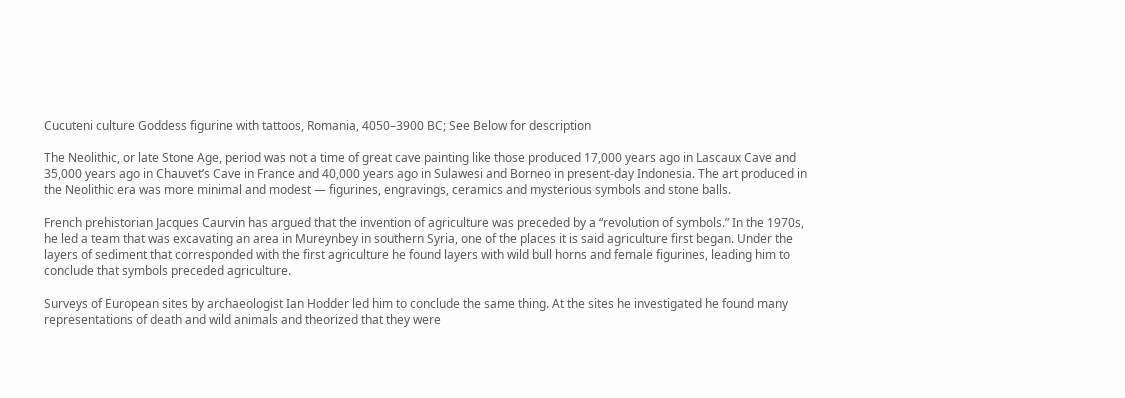Cucuteni culture Goddess figurine with tattoos, Romania, 4050–3900 BC; See Below for description

The Neolithic, or late Stone Age, period was not a time of great cave painting like those produced 17,000 years ago in Lascaux Cave and 35,000 years ago in Chauvet’s Cave in France and 40,000 years ago in Sulawesi and Borneo in present-day Indonesia. The art produced in the Neolithic era was more minimal and modest — figurines, engravings, ceramics and mysterious symbols and stone balls.

French prehistorian Jacques Caurvin has argued that the invention of agriculture was preceded by a “revolution of symbols.” In the 1970s, he led a team that was excavating an area in Mureynbey in southern Syria, one of the places it is said agriculture first began. Under the layers of sediment that corresponded with the first agriculture he found layers with wild bull horns and female figurines, leading him to conclude that symbols preceded agriculture.

Surveys of European sites by archaeologist Ian Hodder led him to conclude the same thing. At the sites he investigated he found many representations of death and wild animals and theorized that they were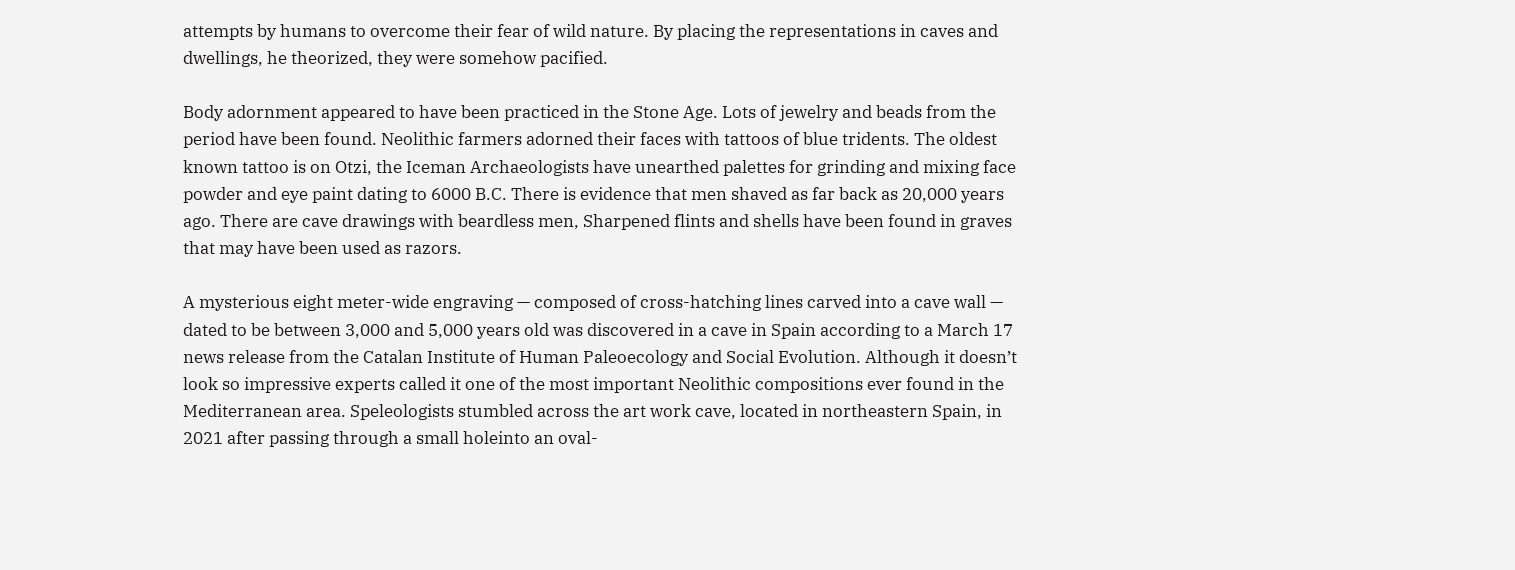attempts by humans to overcome their fear of wild nature. By placing the representations in caves and dwellings, he theorized, they were somehow pacified.

Body adornment appeared to have been practiced in the Stone Age. Lots of jewelry and beads from the period have been found. Neolithic farmers adorned their faces with tattoos of blue tridents. The oldest known tattoo is on Otzi, the Iceman Archaeologists have unearthed palettes for grinding and mixing face powder and eye paint dating to 6000 B.C. There is evidence that men shaved as far back as 20,000 years ago. There are cave drawings with beardless men, Sharpened flints and shells have been found in graves that may have been used as razors.

A mysterious eight meter-wide engraving — composed of cross-hatching lines carved into a cave wall — dated to be between 3,000 and 5,000 years old was discovered in a cave in Spain according to a March 17 news release from the Catalan Institute of Human Paleoecology and Social Evolution. Although it doesn’t look so impressive experts called it one of the most important Neolithic compositions ever found in the Mediterranean area. Speleologists stumbled across the art work cave, located in northeastern Spain, in 2021 after passing through a small holeinto an oval-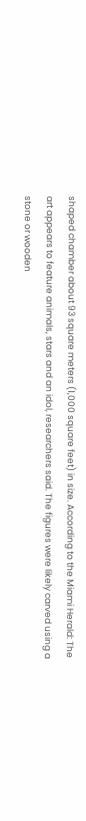shaped chamber about 93 square meters (1,000 square feet) in size. According to the Miami Herald: The art appears to feature animals, stars and an idol, researchers said. The figures were likely carved using a stone or wooden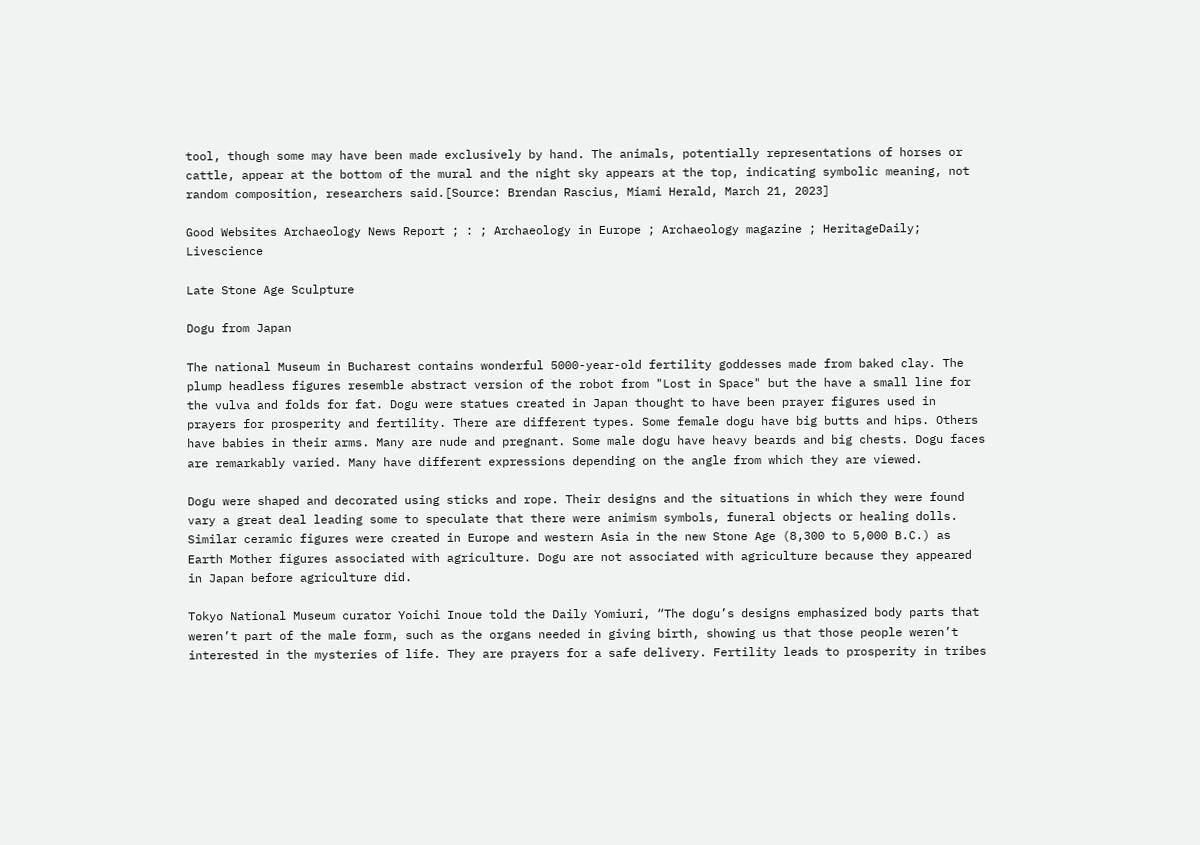tool, though some may have been made exclusively by hand. The animals, potentially representations of horses or cattle, appear at the bottom of the mural and the night sky appears at the top, indicating symbolic meaning, not random composition, researchers said.[Source: Brendan Rascius, Miami Herald, March 21, 2023]

Good Websites Archaeology News Report ; : ; Archaeology in Europe ; Archaeology magazine ; HeritageDaily; Livescience

Late Stone Age Sculpture

Dogu from Japan

The national Museum in Bucharest contains wonderful 5000-year-old fertility goddesses made from baked clay. The plump headless figures resemble abstract version of the robot from "Lost in Space" but the have a small line for the vulva and folds for fat. Dogu were statues created in Japan thought to have been prayer figures used in prayers for prosperity and fertility. There are different types. Some female dogu have big butts and hips. Others have babies in their arms. Many are nude and pregnant. Some male dogu have heavy beards and big chests. Dogu faces are remarkably varied. Many have different expressions depending on the angle from which they are viewed.

Dogu were shaped and decorated using sticks and rope. Their designs and the situations in which they were found vary a great deal leading some to speculate that there were animism symbols, funeral objects or healing dolls. Similar ceramic figures were created in Europe and western Asia in the new Stone Age (8,300 to 5,000 B.C.) as Earth Mother figures associated with agriculture. Dogu are not associated with agriculture because they appeared in Japan before agriculture did.

Tokyo National Museum curator Yoichi Inoue told the Daily Yomiuri, “The dogu’s designs emphasized body parts that weren’t part of the male form, such as the organs needed in giving birth, showing us that those people weren’t interested in the mysteries of life. They are prayers for a safe delivery. Fertility leads to prosperity in tribes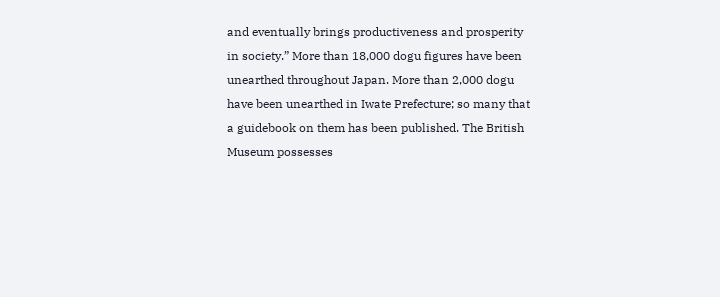and eventually brings productiveness and prosperity in society.” More than 18,000 dogu figures have been unearthed throughout Japan. More than 2,000 dogu have been unearthed in Iwate Prefecture; so many that a guidebook on them has been published. The British Museum possesses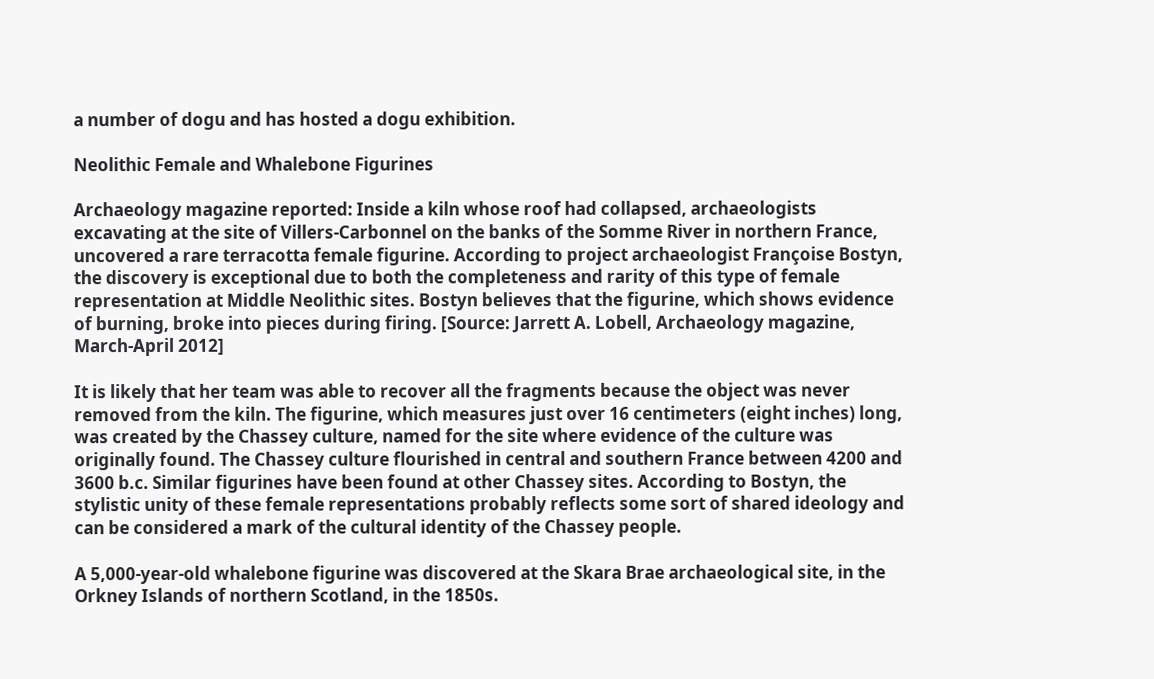a number of dogu and has hosted a dogu exhibition.

Neolithic Female and Whalebone Figurines

Archaeology magazine reported: Inside a kiln whose roof had collapsed, archaeologists excavating at the site of Villers-Carbonnel on the banks of the Somme River in northern France, uncovered a rare terracotta female figurine. According to project archaeologist Françoise Bostyn, the discovery is exceptional due to both the completeness and rarity of this type of female representation at Middle Neolithic sites. Bostyn believes that the figurine, which shows evidence of burning, broke into pieces during firing. [Source: Jarrett A. Lobell, Archaeology magazine, March-April 2012]

It is likely that her team was able to recover all the fragments because the object was never removed from the kiln. The figurine, which measures just over 16 centimeters (eight inches) long, was created by the Chassey culture, named for the site where evidence of the culture was originally found. The Chassey culture flourished in central and southern France between 4200 and 3600 b.c. Similar figurines have been found at other Chassey sites. According to Bostyn, the stylistic unity of these female representations probably reflects some sort of shared ideology and can be considered a mark of the cultural identity of the Chassey people.

A 5,000-year-old whalebone figurine was discovered at the Skara Brae archaeological site, in the Orkney Islands of northern Scotland, in the 1850s.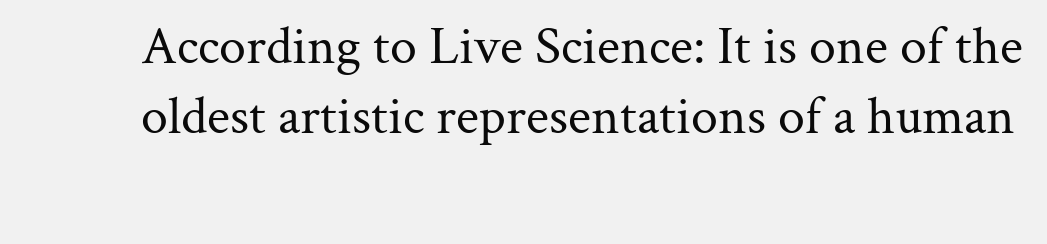According to Live Science: It is one of the oldest artistic representations of a human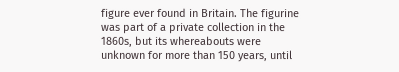figure ever found in Britain. The figurine was part of a private collection in the 1860s, but its whereabouts were unknown for more than 150 years, until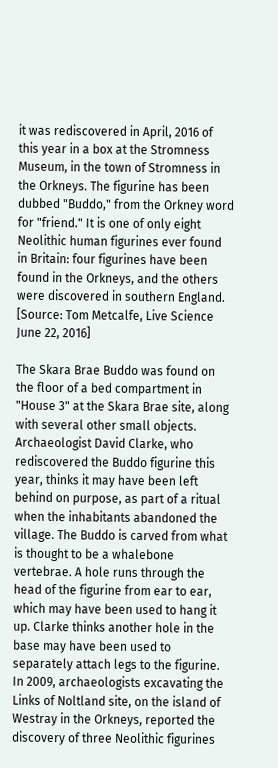it was rediscovered in April, 2016 of this year in a box at the Stromness Museum, in the town of Stromness in the Orkneys. The figurine has been dubbed "Buddo," from the Orkney word for "friend." It is one of only eight Neolithic human figurines ever found in Britain: four figurines have been found in the Orkneys, and the others were discovered in southern England. [Source: Tom Metcalfe, Live Science June 22, 2016]

The Skara Brae Buddo was found on the floor of a bed compartment in "House 3" at the Skara Brae site, along with several other small objects. Archaeologist David Clarke, who rediscovered the Buddo figurine this year, thinks it may have been left behind on purpose, as part of a ritual when the inhabitants abandoned the village. The Buddo is carved from what is thought to be a whalebone vertebrae. A hole runs through the head of the figurine from ear to ear, which may have been used to hang it up. Clarke thinks another hole in the base may have been used to separately attach legs to the figurine. In 2009, archaeologists excavating the Links of Noltland site, on the island of Westray in the Orkneys, reported the discovery of three Neolithic figurines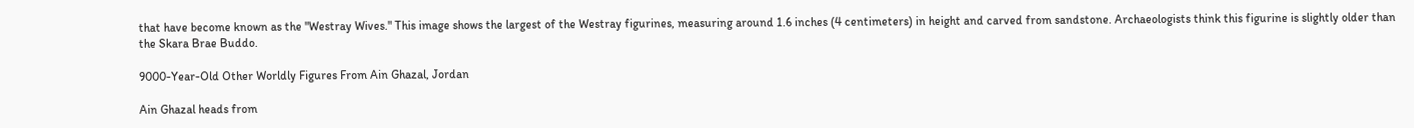that have become known as the "Westray Wives." This image shows the largest of the Westray figurines, measuring around 1.6 inches (4 centimeters) in height and carved from sandstone. Archaeologists think this figurine is slightly older than the Skara Brae Buddo.

9000-Year-Old Other Worldly Figures From Ain Ghazal, Jordan

Ain Ghazal heads from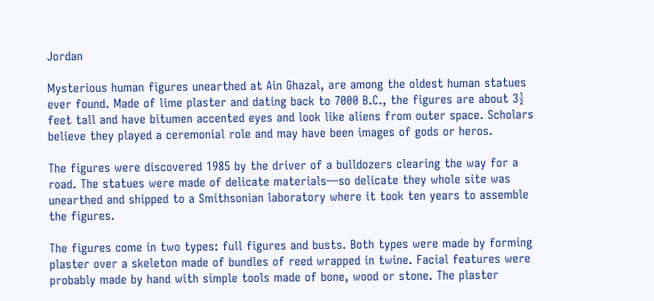Jordan

Mysterious human figures unearthed at Ain Ghazal, are among the oldest human statues ever found. Made of lime plaster and dating back to 7000 B.C., the figures are about 3½ feet tall and have bitumen accented eyes and look like aliens from outer space. Scholars believe they played a ceremonial role and may have been images of gods or heros.

The figures were discovered 1985 by the driver of a bulldozers clearing the way for a road. The statues were made of delicate materials—so delicate they whole site was unearthed and shipped to a Smithsonian laboratory where it took ten years to assemble the figures.

The figures come in two types: full figures and busts. Both types were made by forming plaster over a skeleton made of bundles of reed wrapped in twine. Facial features were probably made by hand with simple tools made of bone, wood or stone. The plaster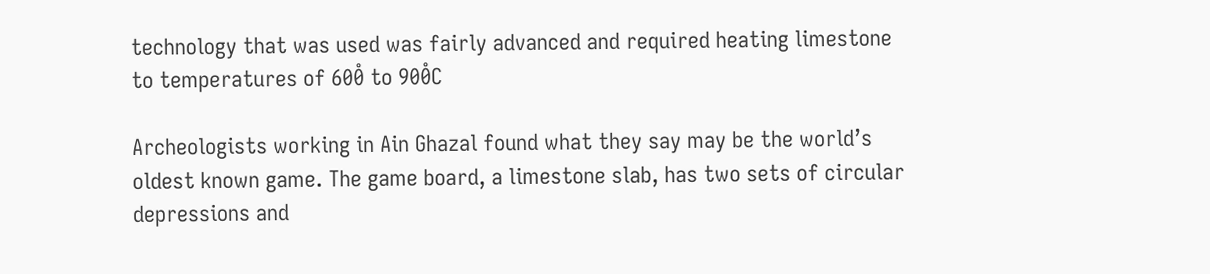technology that was used was fairly advanced and required heating limestone to temperatures of 600̊ to 900̊C

Archeologists working in Ain Ghazal found what they say may be the world’s oldest known game. The game board, a limestone slab, has two sets of circular depressions and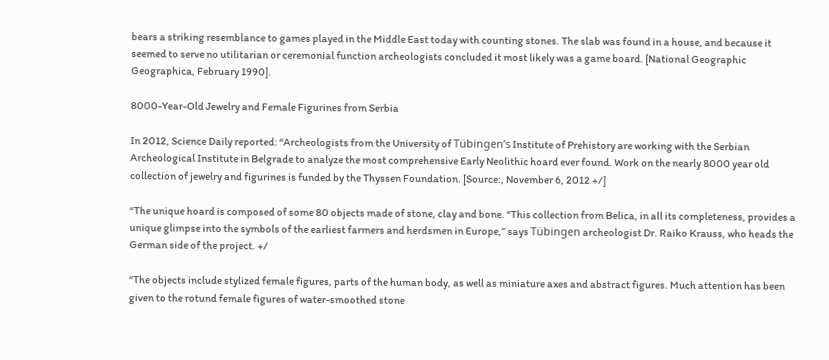bears a striking resemblance to games played in the Middle East today with counting stones. The slab was found in a house, and because it seemed to serve no utilitarian or ceremonial function archeologists concluded it most likely was a game board. [National Geographic Geographica, February 1990].

8000-Year-Old Jewelry and Female Figurines from Serbia

In 2012, Science Daily reported: “Archeologists from the University of Tübingen’s Institute of Prehistory are working with the Serbian Archeological Institute in Belgrade to analyze the most comprehensive Early Neolithic hoard ever found. Work on the nearly 8000 year old collection of jewelry and figurines is funded by the Thyssen Foundation. [Source:, November 6, 2012 +/]

“The unique hoard is composed of some 80 objects made of stone, clay and bone. “This collection from Belica, in all its completeness, provides a unique glimpse into the symbols of the earliest farmers and herdsmen in Europe,” says Tübingen archeologist Dr. Raiko Krauss, who heads the German side of the project. +/

“The objects include stylized female figures, parts of the human body, as well as miniature axes and abstract figures. Much attention has been given to the rotund female figures of water-smoothed stone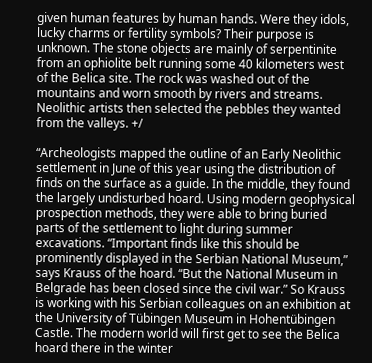given human features by human hands. Were they idols, lucky charms or fertility symbols? Their purpose is unknown. The stone objects are mainly of serpentinite from an ophiolite belt running some 40 kilometers west of the Belica site. The rock was washed out of the mountains and worn smooth by rivers and streams. Neolithic artists then selected the pebbles they wanted from the valleys. +/

“Archeologists mapped the outline of an Early Neolithic settlement in June of this year using the distribution of finds on the surface as a guide. In the middle, they found the largely undisturbed hoard. Using modern geophysical prospection methods, they were able to bring buried parts of the settlement to light during summer excavations. “Important finds like this should be prominently displayed in the Serbian National Museum,” says Krauss of the hoard. “But the National Museum in Belgrade has been closed since the civil war.” So Krauss is working with his Serbian colleagues on an exhibition at the University of Tübingen Museum in Hohentübingen Castle. The modern world will first get to see the Belica hoard there in the winter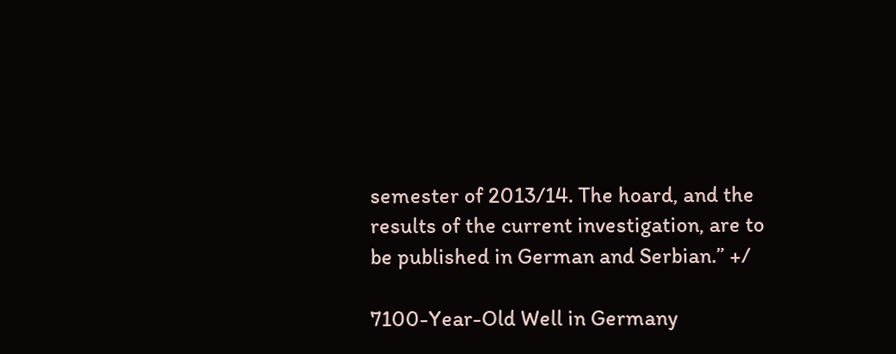semester of 2013/14. The hoard, and the results of the current investigation, are to be published in German and Serbian.” +/

7100-Year-Old Well in Germany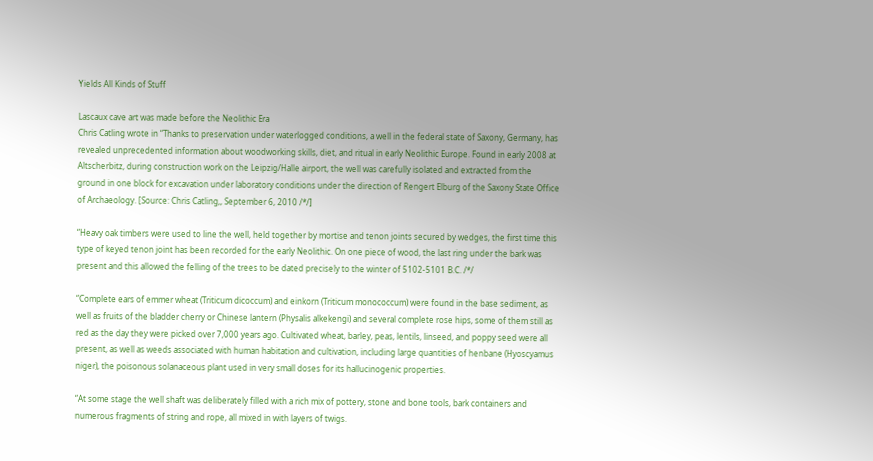Yields All Kinds of Stuff

Lascaux cave art was made before the Neolithic Era
Chris Catling wrote in “Thanks to preservation under waterlogged conditions, a well in the federal state of Saxony, Germany, has revealed unprecedented information about woodworking skills, diet, and ritual in early Neolithic Europe. Found in early 2008 at Altscherbitz, during construction work on the Leipzig/Halle airport, the well was carefully isolated and extracted from the ground in one block for excavation under laboratory conditions under the direction of Rengert Elburg of the Saxony State Office of Archaeology. [Source: Chris Catling,, September 6, 2010 /*/]

“Heavy oak timbers were used to line the well, held together by mortise and tenon joints secured by wedges, the first time this type of keyed tenon joint has been recorded for the early Neolithic. On one piece of wood, the last ring under the bark was present and this allowed the felling of the trees to be dated precisely to the winter of 5102-5101 B.C. /*/

“Complete ears of emmer wheat (Triticum dicoccum) and einkorn (Triticum monococcum) were found in the base sediment, as well as fruits of the bladder cherry or Chinese lantern (Physalis alkekengi) and several complete rose hips, some of them still as red as the day they were picked over 7,000 years ago. Cultivated wheat, barley, peas, lentils, linseed, and poppy seed were all present, as well as weeds associated with human habitation and cultivation, including large quantities of henbane (Hyoscyamus niger), the poisonous solanaceous plant used in very small doses for its hallucinogenic properties.

“At some stage the well shaft was deliberately filled with a rich mix of pottery, stone and bone tools, bark containers and numerous fragments of string and rope, all mixed in with layers of twigs.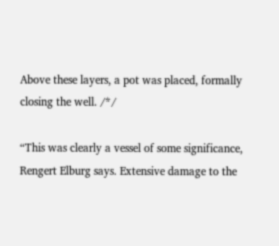Above these layers, a pot was placed, formally closing the well. /*/

“This was clearly a vessel of some significance, Rengert Elburg says. Extensive damage to the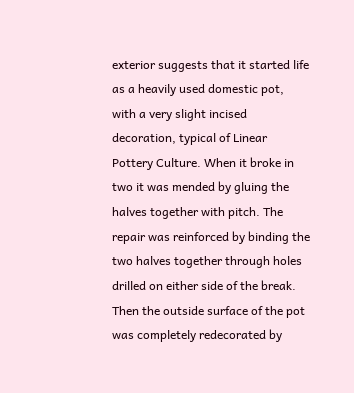exterior suggests that it started life as a heavily used domestic pot, with a very slight incised decoration, typical of Linear Pottery Culture. When it broke in two it was mended by gluing the halves together with pitch. The repair was reinforced by binding the two halves together through holes drilled on either side of the break. Then the outside surface of the pot was completely redecorated by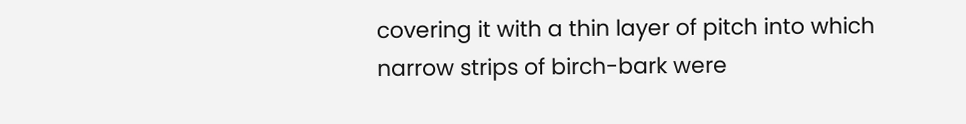covering it with a thin layer of pitch into which narrow strips of birch-bark were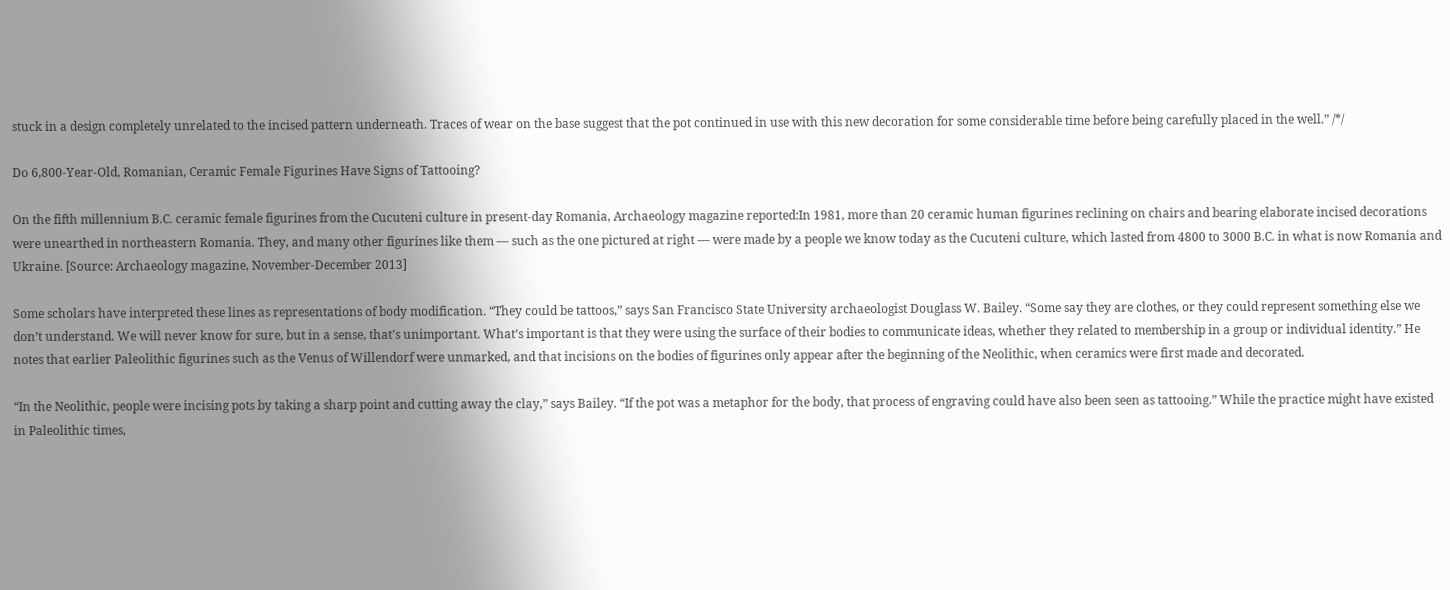stuck in a design completely unrelated to the incised pattern underneath. Traces of wear on the base suggest that the pot continued in use with this new decoration for some considerable time before being carefully placed in the well.” /*/

Do 6,800-Year-Old, Romanian, Ceramic Female Figurines Have Signs of Tattooing?

On the fifth millennium B.C. ceramic female figurines from the Cucuteni culture in present-day Romania, Archaeology magazine reported:In 1981, more than 20 ceramic human figurines reclining on chairs and bearing elaborate incised decorations were unearthed in northeastern Romania. They, and many other figurines like them — such as the one pictured at right — were made by a people we know today as the Cucuteni culture, which lasted from 4800 to 3000 B.C. in what is now Romania and Ukraine. [Source: Archaeology magazine, November-December 2013]

Some scholars have interpreted these lines as representations of body modification. “They could be tattoos,” says San Francisco State University archaeologist Douglass W. Bailey. “Some say they are clothes, or they could represent something else we don’t understand. We will never know for sure, but in a sense, that’s unimportant. What’s important is that they were using the surface of their bodies to communicate ideas, whether they related to membership in a group or individual identity.” He notes that earlier Paleolithic figurines such as the Venus of Willendorf were unmarked, and that incisions on the bodies of figurines only appear after the beginning of the Neolithic, when ceramics were first made and decorated.

“In the Neolithic, people were incising pots by taking a sharp point and cutting away the clay,” says Bailey. “If the pot was a metaphor for the body, that process of engraving could have also been seen as tattooing.” While the practice might have existed in Paleolithic times,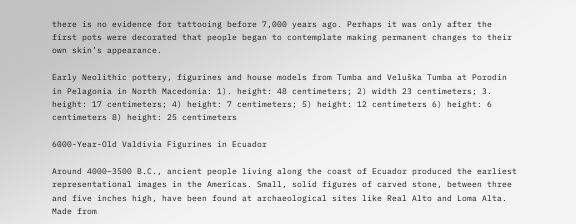there is no evidence for tattooing before 7,000 years ago. Perhaps it was only after the first pots were decorated that people began to contemplate making permanent changes to their own skin’s appearance.

Early Neolithic pottery, figurines and house models from Tumba and Veluška Tumba at Porodin in Pelagonia in North Macedonia: 1). height: 48 centimeters; 2) width 23 centimeters; 3. height: 17 centimeters; 4) height: 7 centimeters; 5) height: 12 centimeters 6) height: 6 centimeters 8) height: 25 centimeters

6000-Year-Old Valdivia Figurines in Ecuador

Around 4000–3500 B.C., ancient people living along the coast of Ecuador produced the earliest representational images in the Americas. Small, solid figures of carved stone, between three and five inches high, have been found at archaeological sites like Real Alto and Loma Alta. Made from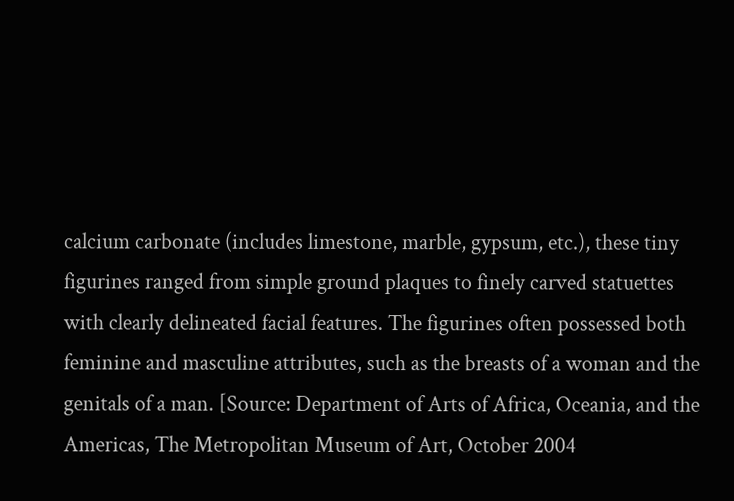calcium carbonate (includes limestone, marble, gypsum, etc.), these tiny figurines ranged from simple ground plaques to finely carved statuettes with clearly delineated facial features. The figurines often possessed both feminine and masculine attributes, such as the breasts of a woman and the genitals of a man. [Source: Department of Arts of Africa, Oceania, and the Americas, The Metropolitan Museum of Art, October 2004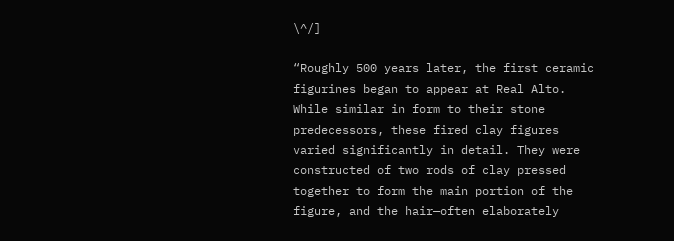\^/]

“Roughly 500 years later, the first ceramic figurines began to appear at Real Alto. While similar in form to their stone predecessors, these fired clay figures varied significantly in detail. They were constructed of two rods of clay pressed together to form the main portion of the figure, and the hair—often elaborately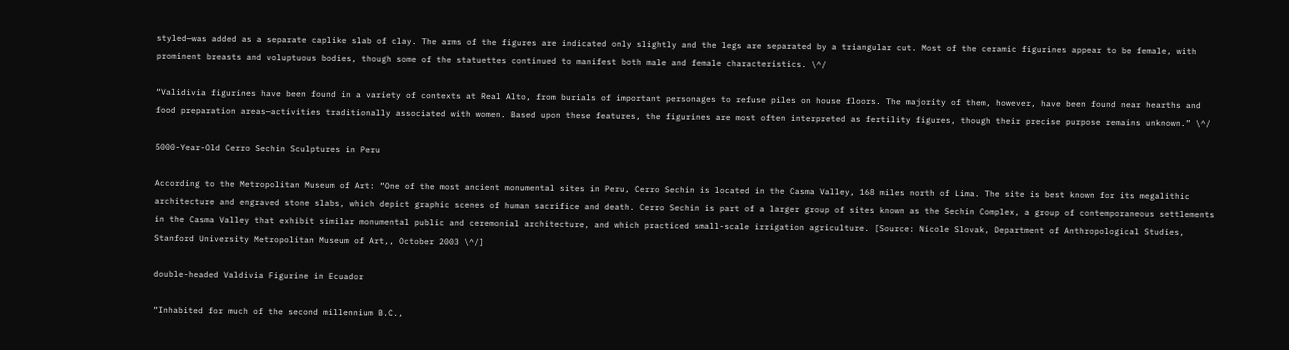styled—was added as a separate caplike slab of clay. The arms of the figures are indicated only slightly and the legs are separated by a triangular cut. Most of the ceramic figurines appear to be female, with prominent breasts and voluptuous bodies, though some of the statuettes continued to manifest both male and female characteristics. \^/

“Validivia figurines have been found in a variety of contexts at Real Alto, from burials of important personages to refuse piles on house floors. The majority of them, however, have been found near hearths and food preparation areas—activities traditionally associated with women. Based upon these features, the figurines are most often interpreted as fertility figures, though their precise purpose remains unknown.” \^/

5000-Year-Old Cerro Sechin Sculptures in Peru

According to the Metropolitan Museum of Art: “One of the most ancient monumental sites in Peru, Cerro Sechin is located in the Casma Valley, 168 miles north of Lima. The site is best known for its megalithic architecture and engraved stone slabs, which depict graphic scenes of human sacrifice and death. Cerro Sechin is part of a larger group of sites known as the Sechin Complex, a group of contemporaneous settlements in the Casma Valley that exhibit similar monumental public and ceremonial architecture, and which practiced small-scale irrigation agriculture. [Source: Nicole Slovak, Department of Anthropological Studies, Stanford University Metropolitan Museum of Art,, October 2003 \^/]

double-headed Valdivia Figurine in Ecuador

“Inhabited for much of the second millennium B.C.,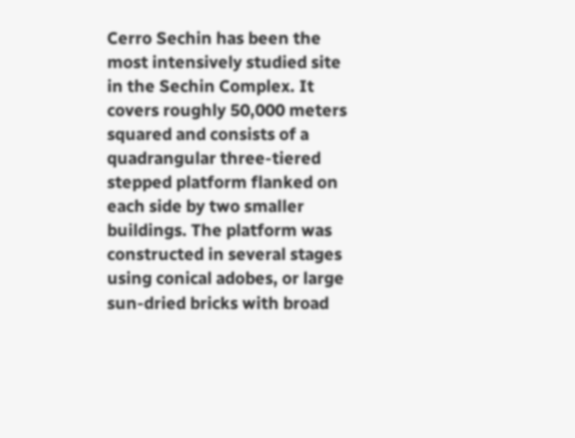Cerro Sechin has been the most intensively studied site in the Sechin Complex. It covers roughly 50,000 meters squared and consists of a quadrangular three-tiered stepped platform flanked on each side by two smaller buildings. The platform was constructed in several stages using conical adobes, or large sun-dried bricks with broad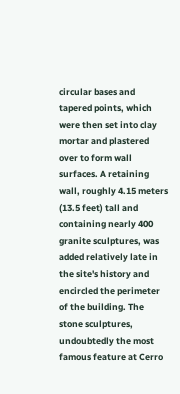circular bases and tapered points, which were then set into clay mortar and plastered over to form wall surfaces. A retaining wall, roughly 4.15 meters (13.5 feet) tall and containing nearly 400 granite sculptures, was added relatively late in the site's history and encircled the perimeter of the building. The stone sculptures, undoubtedly the most famous feature at Cerro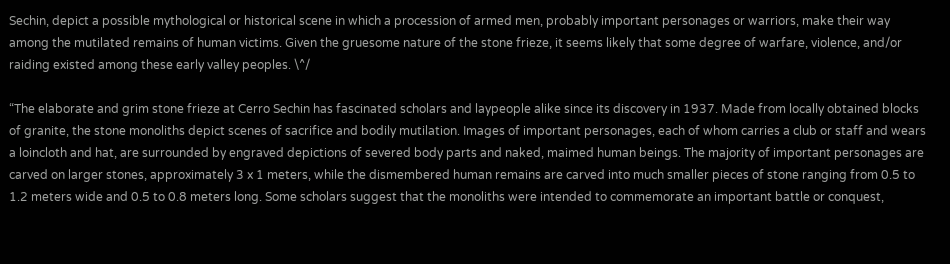Sechin, depict a possible mythological or historical scene in which a procession of armed men, probably important personages or warriors, make their way among the mutilated remains of human victims. Given the gruesome nature of the stone frieze, it seems likely that some degree of warfare, violence, and/or raiding existed among these early valley peoples. \^/

“The elaborate and grim stone frieze at Cerro Sechin has fascinated scholars and laypeople alike since its discovery in 1937. Made from locally obtained blocks of granite, the stone monoliths depict scenes of sacrifice and bodily mutilation. Images of important personages, each of whom carries a club or staff and wears a loincloth and hat, are surrounded by engraved depictions of severed body parts and naked, maimed human beings. The majority of important personages are carved on larger stones, approximately 3 x 1 meters, while the dismembered human remains are carved into much smaller pieces of stone ranging from 0.5 to 1.2 meters wide and 0.5 to 0.8 meters long. Some scholars suggest that the monoliths were intended to commemorate an important battle or conquest,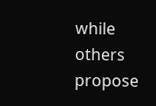while others propose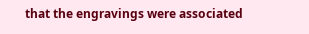that the engravings were associated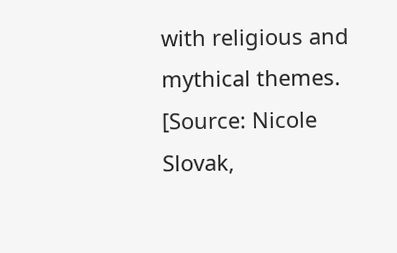with religious and mythical themes. [Source: Nicole Slovak,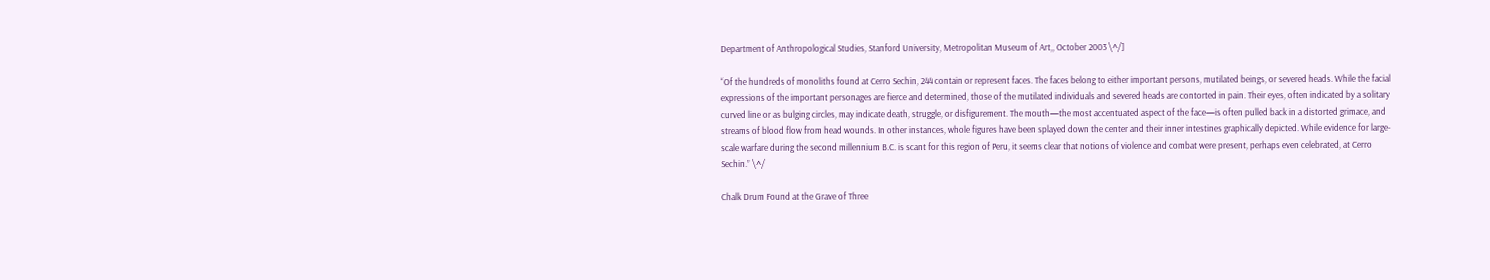Department of Anthropological Studies, Stanford University, Metropolitan Museum of Art,, October 2003 \^/]

“Of the hundreds of monoliths found at Cerro Sechin, 244 contain or represent faces. The faces belong to either important persons, mutilated beings, or severed heads. While the facial expressions of the important personages are fierce and determined, those of the mutilated individuals and severed heads are contorted in pain. Their eyes, often indicated by a solitary curved line or as bulging circles, may indicate death, struggle, or disfigurement. The mouth—the most accentuated aspect of the face—is often pulled back in a distorted grimace, and streams of blood flow from head wounds. In other instances, whole figures have been splayed down the center and their inner intestines graphically depicted. While evidence for large-scale warfare during the second millennium B.C. is scant for this region of Peru, it seems clear that notions of violence and combat were present, perhaps even celebrated, at Cerro Sechin.” \^/

Chalk Drum Found at the Grave of Three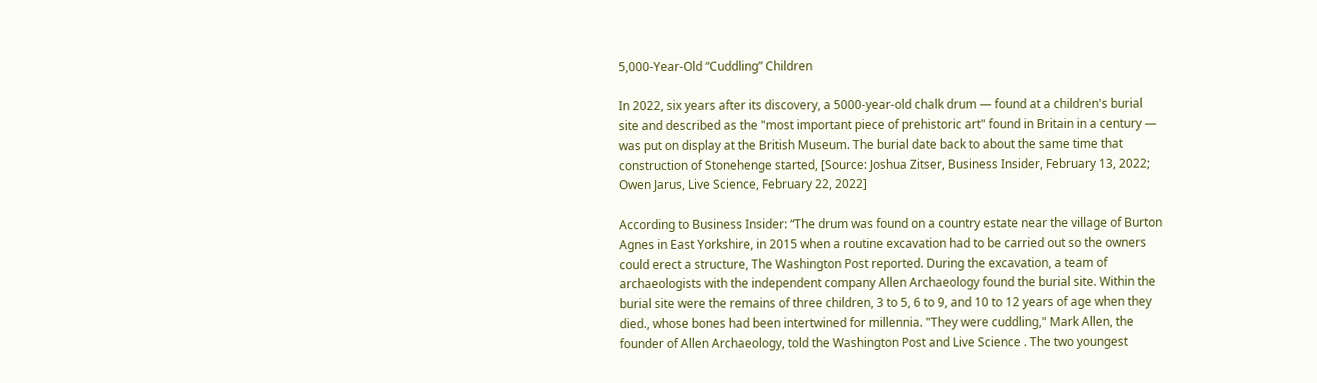5,000-Year-Old “Cuddling” Children

In 2022, six years after its discovery, a 5000-year-old chalk drum — found at a children's burial site and described as the "most important piece of prehistoric art" found in Britain in a century — was put on display at the British Museum. The burial date back to about the same time that construction of Stonehenge started, [Source: Joshua Zitser, Business Insider, February 13, 2022; Owen Jarus, Live Science, February 22, 2022]

According to Business Insider: “The drum was found on a country estate near the village of Burton Agnes in East Yorkshire, in 2015 when a routine excavation had to be carried out so the owners could erect a structure, The Washington Post reported. During the excavation, a team of archaeologists with the independent company Allen Archaeology found the burial site. Within the burial site were the remains of three children, 3 to 5, 6 to 9, and 10 to 12 years of age when they died., whose bones had been intertwined for millennia. "They were cuddling," Mark Allen, the founder of Allen Archaeology, told the Washington Post and Live Science . The two youngest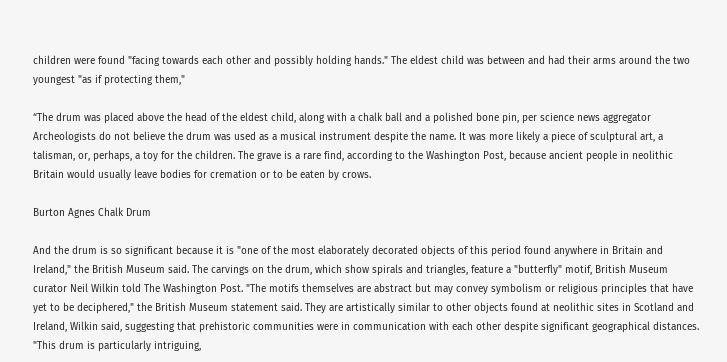children were found "facing towards each other and possibly holding hands." The eldest child was between and had their arms around the two youngest "as if protecting them,"

“The drum was placed above the head of the eldest child, along with a chalk ball and a polished bone pin, per science news aggregator Archeologists do not believe the drum was used as a musical instrument despite the name. It was more likely a piece of sculptural art, a talisman, or, perhaps, a toy for the children. The grave is a rare find, according to the Washington Post, because ancient people in neolithic Britain would usually leave bodies for cremation or to be eaten by crows.

Burton Agnes Chalk Drum

And the drum is so significant because it is "one of the most elaborately decorated objects of this period found anywhere in Britain and Ireland," the British Museum said. The carvings on the drum, which show spirals and triangles, feature a "butterfly" motif, British Museum curator Neil Wilkin told The Washington Post. "The motifs themselves are abstract but may convey symbolism or religious principles that have yet to be deciphered," the British Museum statement said. They are artistically similar to other objects found at neolithic sites in Scotland and Ireland, Wilkin said, suggesting that prehistoric communities were in communication with each other despite significant geographical distances. "This drum is particularly intriguing,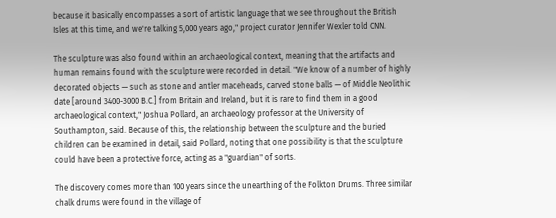because it basically encompasses a sort of artistic language that we see throughout the British Isles at this time, and we're talking 5,000 years ago," project curator Jennifer Wexler told CNN.

The sculpture was also found within an archaeological context, meaning that the artifacts and human remains found with the sculpture were recorded in detail. "We know of a number of highly decorated objects — such as stone and antler maceheads, carved stone balls — of Middle Neolithic date [around 3400-3000 B.C.] from Britain and Ireland, but it is rare to find them in a good archaeological context," Joshua Pollard, an archaeology professor at the University of Southampton, said. Because of this, the relationship between the sculpture and the buried children can be examined in detail, said Pollard, noting that one possibility is that the sculpture could have been a protective force, acting as a "guardian" of sorts.

The discovery comes more than 100 years since the unearthing of the Folkton Drums. Three similar chalk drums were found in the village of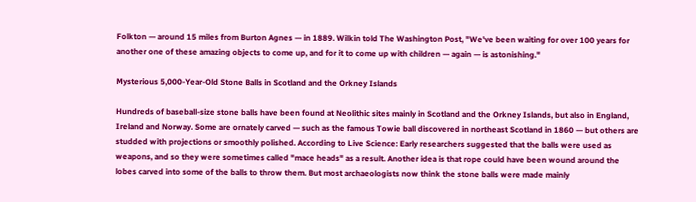Folkton — around 15 miles from Burton Agnes — in 1889. Wilkin told The Washington Post, "We've been waiting for over 100 years for another one of these amazing objects to come up, and for it to come up with children — again — is astonishing."

Mysterious 5,000-Year-Old Stone Balls in Scotland and the Orkney Islands

Hundreds of baseball-size stone balls have been found at Neolithic sites mainly in Scotland and the Orkney Islands, but also in England, Ireland and Norway. Some are ornately carved — such as the famous Towie ball discovered in northeast Scotland in 1860 — but others are studded with projections or smoothly polished. According to Live Science: Early researchers suggested that the balls were used as weapons, and so they were sometimes called "mace heads" as a result. Another idea is that rope could have been wound around the lobes carved into some of the balls to throw them. But most archaeologists now think the stone balls were made mainly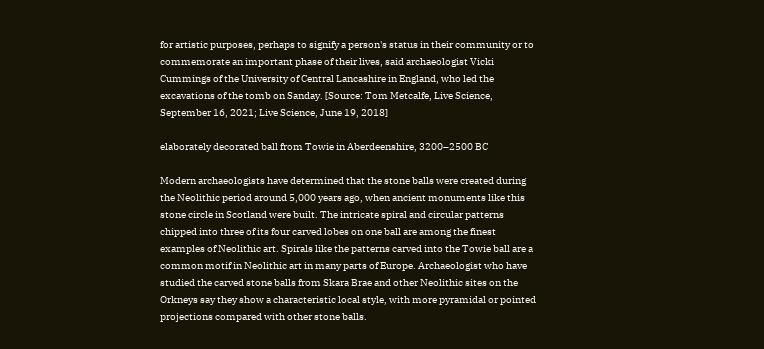for artistic purposes, perhaps to signify a person's status in their community or to commemorate an important phase of their lives, said archaeologist Vicki Cummings of the University of Central Lancashire in England, who led the excavations of the tomb on Sanday. [Source: Tom Metcalfe, Live Science, September 16, 2021; Live Science, June 19, 2018]

elaborately decorated ball from Towie in Aberdeenshire, 3200–2500 BC

Modern archaeologists have determined that the stone balls were created during the Neolithic period around 5,000 years ago, when ancient monuments like this stone circle in Scotland were built. The intricate spiral and circular patterns chipped into three of its four carved lobes on one ball are among the finest examples of Neolithic art. Spirals like the patterns carved into the Towie ball are a common motif in Neolithic art in many parts of Europe. Archaeologist who have studied the carved stone balls from Skara Brae and other Neolithic sites on the Orkneys say they show a characteristic local style, with more pyramidal or pointed projections compared with other stone balls.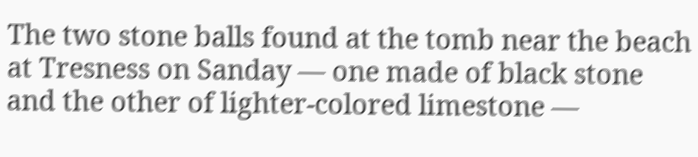The two stone balls found at the tomb near the beach at Tresness on Sanday — one made of black stone and the other of lighter-colored limestone —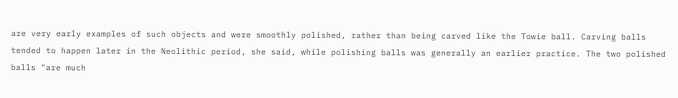are very early examples of such objects and were smoothly polished, rather than being carved like the Towie ball. Carving balls tended to happen later in the Neolithic period, she said, while polishing balls was generally an earlier practice. The two polished balls "are much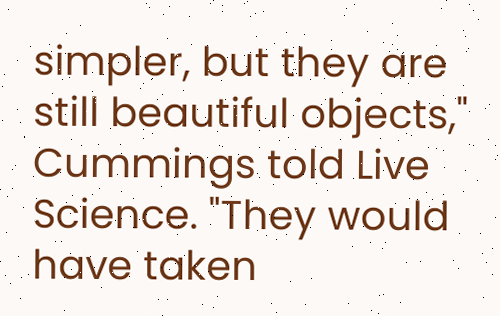simpler, but they are still beautiful objects," Cummings told Live Science. "They would have taken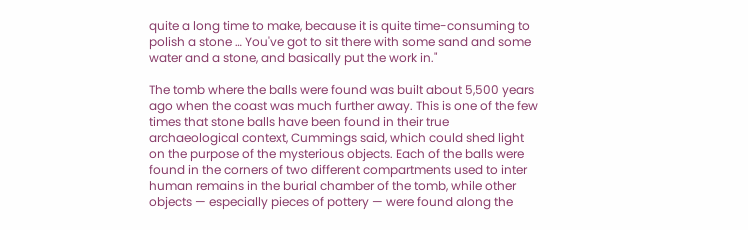quite a long time to make, because it is quite time-consuming to polish a stone … You've got to sit there with some sand and some water and a stone, and basically put the work in."

The tomb where the balls were found was built about 5,500 years ago when the coast was much further away. This is one of the few times that stone balls have been found in their true archaeological context, Cummings said, which could shed light on the purpose of the mysterious objects. Each of the balls were found in the corners of two different compartments used to inter human remains in the burial chamber of the tomb, while other objects — especially pieces of pottery — were found along the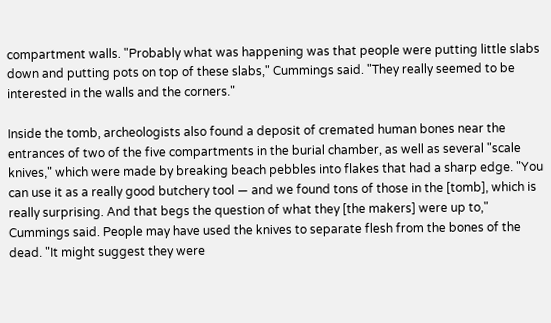compartment walls. "Probably what was happening was that people were putting little slabs down and putting pots on top of these slabs," Cummings said. "They really seemed to be interested in the walls and the corners."

Inside the tomb, archeologists also found a deposit of cremated human bones near the entrances of two of the five compartments in the burial chamber, as well as several "scale knives," which were made by breaking beach pebbles into flakes that had a sharp edge. "You can use it as a really good butchery tool — and we found tons of those in the [tomb], which is really surprising. And that begs the question of what they [the makers] were up to," Cummings said. People may have used the knives to separate flesh from the bones of the dead. "It might suggest they were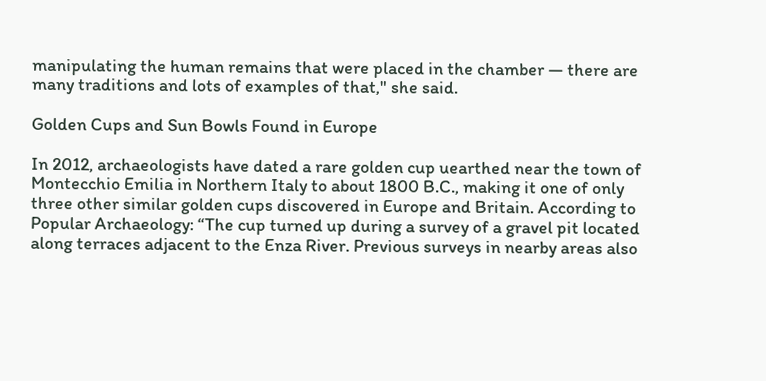manipulating the human remains that were placed in the chamber — there are many traditions and lots of examples of that," she said.

Golden Cups and Sun Bowls Found in Europe

In 2012, archaeologists have dated a rare golden cup uearthed near the town of Montecchio Emilia in Northern Italy to about 1800 B.C., making it one of only three other similar golden cups discovered in Europe and Britain. According to Popular Archaeology: “The cup turned up during a survey of a gravel pit located along terraces adjacent to the Enza River. Previous surveys in nearby areas also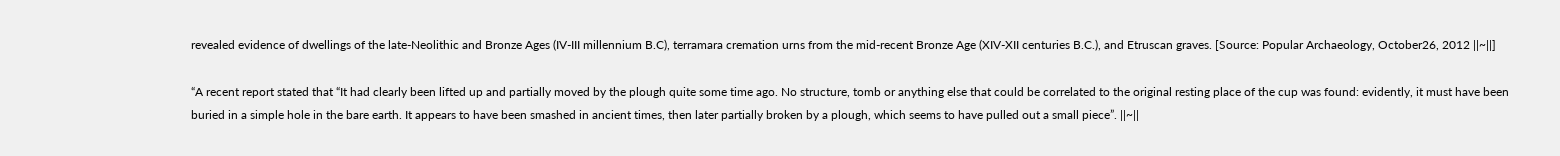revealed evidence of dwellings of the late-Neolithic and Bronze Ages (IV-III millennium B.C), terramara cremation urns from the mid-recent Bronze Age (XIV-XII centuries B.C.), and Etruscan graves. [Source: Popular Archaeology, October26, 2012 ||~||]

“A recent report stated that “It had clearly been lifted up and partially moved by the plough quite some time ago. No structure, tomb or anything else that could be correlated to the original resting place of the cup was found: evidently, it must have been buried in a simple hole in the bare earth. It appears to have been smashed in ancient times, then later partially broken by a plough, which seems to have pulled out a small piece”. ||~||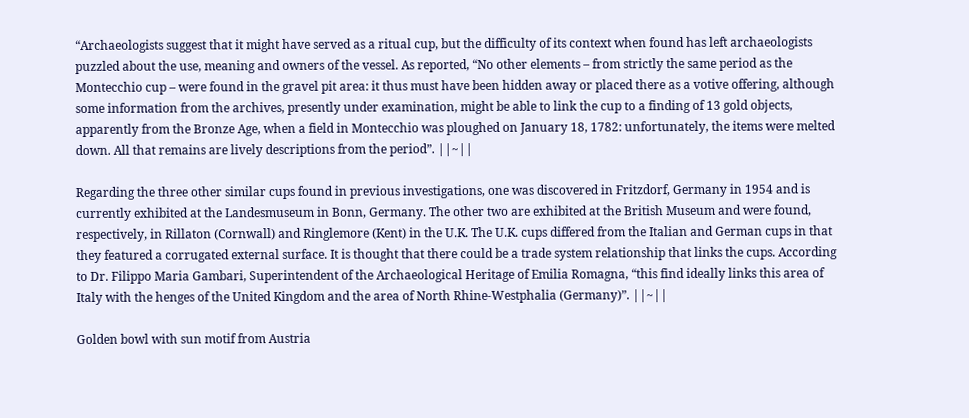“Archaeologists suggest that it might have served as a ritual cup, but the difficulty of its context when found has left archaeologists puzzled about the use, meaning and owners of the vessel. As reported, “No other elements – from strictly the same period as the Montecchio cup – were found in the gravel pit area: it thus must have been hidden away or placed there as a votive offering, although some information from the archives, presently under examination, might be able to link the cup to a finding of 13 gold objects, apparently from the Bronze Age, when a field in Montecchio was ploughed on January 18, 1782: unfortunately, the items were melted down. All that remains are lively descriptions from the period”. ||~||

Regarding the three other similar cups found in previous investigations, one was discovered in Fritzdorf, Germany in 1954 and is currently exhibited at the Landesmuseum in Bonn, Germany. The other two are exhibited at the British Museum and were found, respectively, in Rillaton (Cornwall) and Ringlemore (Kent) in the U.K. The U.K. cups differed from the Italian and German cups in that they featured a corrugated external surface. It is thought that there could be a trade system relationship that links the cups. According to Dr. Filippo Maria Gambari, Superintendent of the Archaeological Heritage of Emilia Romagna, “this find ideally links this area of Italy with the henges of the United Kingdom and the area of North Rhine-Westphalia (Germany)”. ||~||

Golden bowl with sun motif from Austria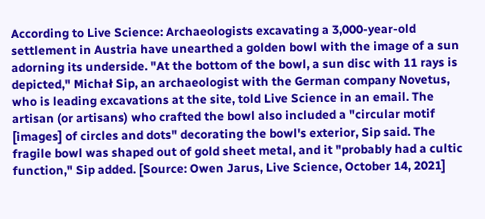According to Live Science: Archaeologists excavating a 3,000-year-old settlement in Austria have unearthed a golden bowl with the image of a sun adorning its underside. "At the bottom of the bowl, a sun disc with 11 rays is depicted," Michał Sip, an archaeologist with the German company Novetus, who is leading excavations at the site, told Live Science in an email. The artisan (or artisans) who crafted the bowl also included a "circular motif [images] of circles and dots" decorating the bowl's exterior, Sip said. The fragile bowl was shaped out of gold sheet metal, and it "probably had a cultic function," Sip added. [Source: Owen Jarus, Live Science, October 14, 2021]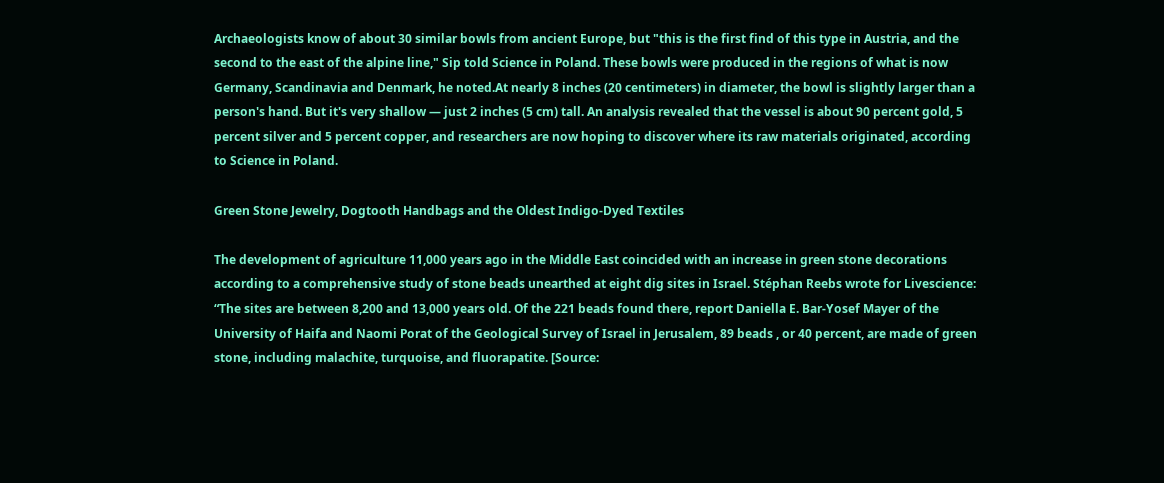Archaeologists know of about 30 similar bowls from ancient Europe, but "this is the first find of this type in Austria, and the second to the east of the alpine line," Sip told Science in Poland. These bowls were produced in the regions of what is now Germany, Scandinavia and Denmark, he noted.At nearly 8 inches (20 centimeters) in diameter, the bowl is slightly larger than a person's hand. But it's very shallow — just 2 inches (5 cm) tall. An analysis revealed that the vessel is about 90 percent gold, 5 percent silver and 5 percent copper, and researchers are now hoping to discover where its raw materials originated, according to Science in Poland.

Green Stone Jewelry, Dogtooth Handbags and the Oldest Indigo-Dyed Textiles

The development of agriculture 11,000 years ago in the Middle East coincided with an increase in green stone decorations according to a comprehensive study of stone beads unearthed at eight dig sites in Israel. Stéphan Reebs wrote for Livescience: “The sites are between 8,200 and 13,000 years old. Of the 221 beads found there, report Daniella E. Bar-Yosef Mayer of the University of Haifa and Naomi Porat of the Geological Survey of Israel in Jerusalem, 89 beads , or 40 percent, are made of green stone, including malachite, turquoise, and fluorapatite. [Source: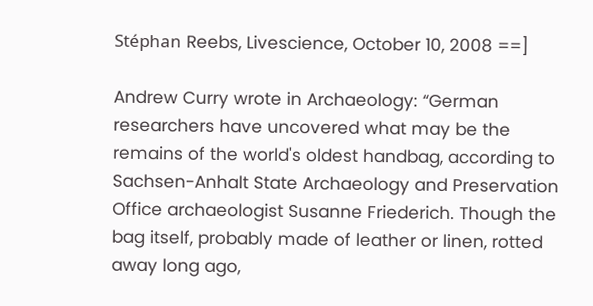Stéphan Reebs, Livescience, October 10, 2008 ==]

Andrew Curry wrote in Archaeology: “German researchers have uncovered what may be the remains of the world's oldest handbag, according to Sachsen-Anhalt State Archaeology and Preservation Office archaeologist Susanne Friederich. Though the bag itself, probably made of leather or linen, rotted away long ago,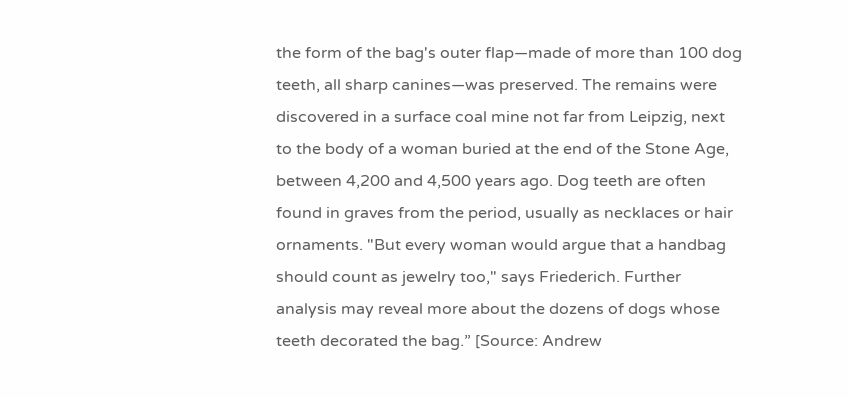the form of the bag's outer flap—made of more than 100 dog teeth, all sharp canines—was preserved. The remains were discovered in a surface coal mine not far from Leipzig, next to the body of a woman buried at the end of the Stone Age, between 4,200 and 4,500 years ago. Dog teeth are often found in graves from the period, usually as necklaces or hair ornaments. "But every woman would argue that a handbag should count as jewelry too," says Friederich. Further analysis may reveal more about the dozens of dogs whose teeth decorated the bag.” [Source: Andrew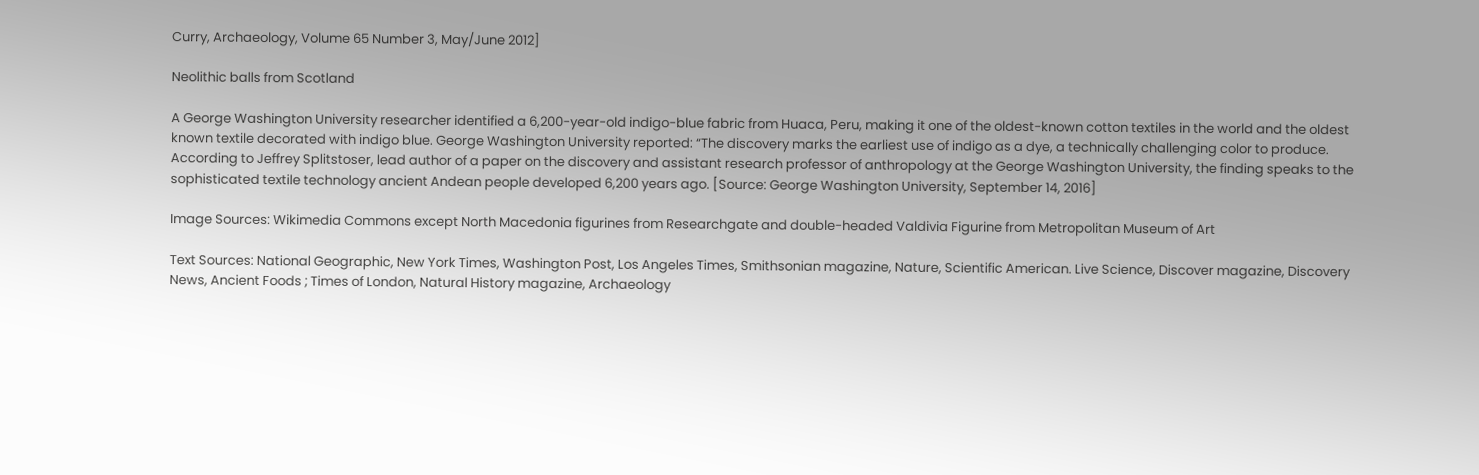Curry, Archaeology, Volume 65 Number 3, May/June 2012]

Neolithic balls from Scotland

A George Washington University researcher identified a 6,200-year-old indigo-blue fabric from Huaca, Peru, making it one of the oldest-known cotton textiles in the world and the oldest known textile decorated with indigo blue. George Washington University reported: “The discovery marks the earliest use of indigo as a dye, a technically challenging color to produce. According to Jeffrey Splitstoser, lead author of a paper on the discovery and assistant research professor of anthropology at the George Washington University, the finding speaks to the sophisticated textile technology ancient Andean people developed 6,200 years ago. [Source: George Washington University, September 14, 2016]

Image Sources: Wikimedia Commons except North Macedonia figurines from Researchgate and double-headed Valdivia Figurine from Metropolitan Museum of Art

Text Sources: National Geographic, New York Times, Washington Post, Los Angeles Times, Smithsonian magazine, Nature, Scientific American. Live Science, Discover magazine, Discovery News, Ancient Foods ; Times of London, Natural History magazine, Archaeology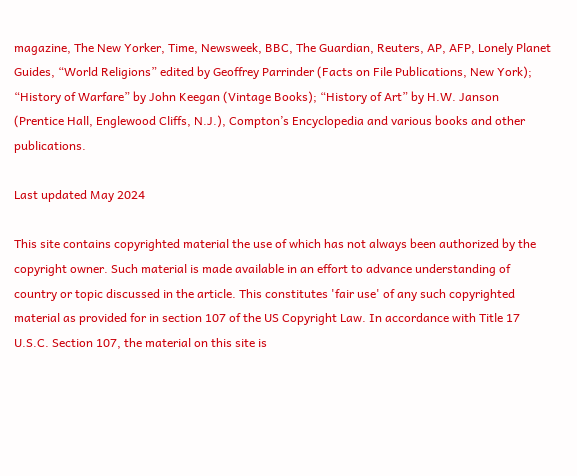magazine, The New Yorker, Time, Newsweek, BBC, The Guardian, Reuters, AP, AFP, Lonely Planet Guides, “World Religions” edited by Geoffrey Parrinder (Facts on File Publications, New York); “History of Warfare” by John Keegan (Vintage Books); “History of Art” by H.W. Janson (Prentice Hall, Englewood Cliffs, N.J.), Compton’s Encyclopedia and various books and other publications.

Last updated May 2024

This site contains copyrighted material the use of which has not always been authorized by the copyright owner. Such material is made available in an effort to advance understanding of country or topic discussed in the article. This constitutes 'fair use' of any such copyrighted material as provided for in section 107 of the US Copyright Law. In accordance with Title 17 U.S.C. Section 107, the material on this site is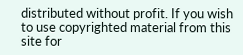distributed without profit. If you wish to use copyrighted material from this site for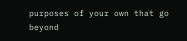purposes of your own that go beyond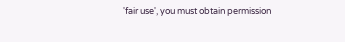'fair use', you must obtain permission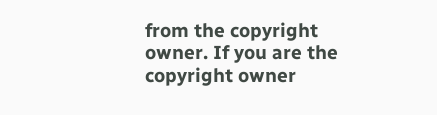from the copyright owner. If you are the copyright owner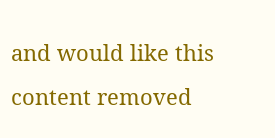and would like this content removed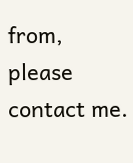from, please contact me.